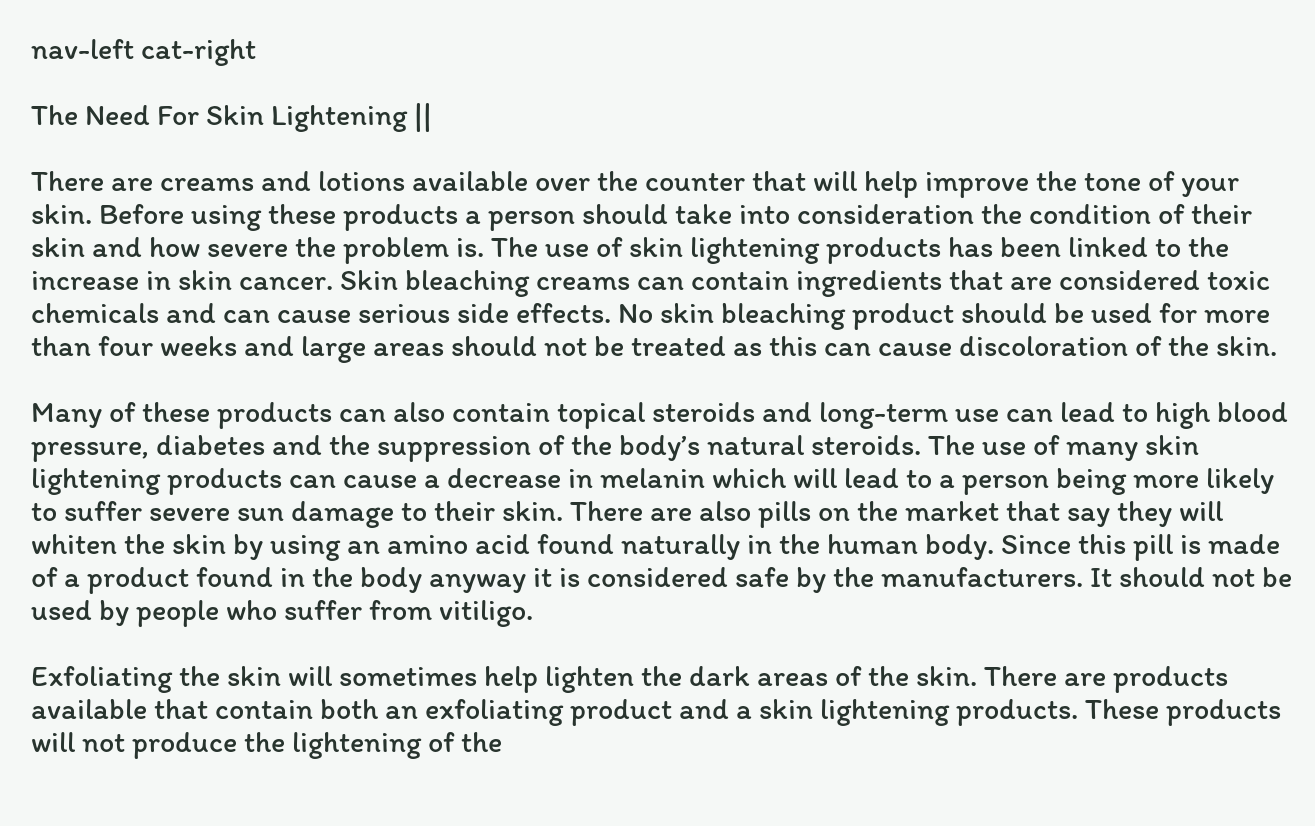nav-left cat-right

The Need For Skin Lightening ||

There are creams and lotions available over the counter that will help improve the tone of your skin. Before using these products a person should take into consideration the condition of their skin and how severe the problem is. The use of skin lightening products has been linked to the increase in skin cancer. Skin bleaching creams can contain ingredients that are considered toxic chemicals and can cause serious side effects. No skin bleaching product should be used for more than four weeks and large areas should not be treated as this can cause discoloration of the skin.

Many of these products can also contain topical steroids and long-term use can lead to high blood pressure, diabetes and the suppression of the body’s natural steroids. The use of many skin lightening products can cause a decrease in melanin which will lead to a person being more likely to suffer severe sun damage to their skin. There are also pills on the market that say they will whiten the skin by using an amino acid found naturally in the human body. Since this pill is made of a product found in the body anyway it is considered safe by the manufacturers. It should not be used by people who suffer from vitiligo.

Exfoliating the skin will sometimes help lighten the dark areas of the skin. There are products available that contain both an exfoliating product and a skin lightening products. These products will not produce the lightening of the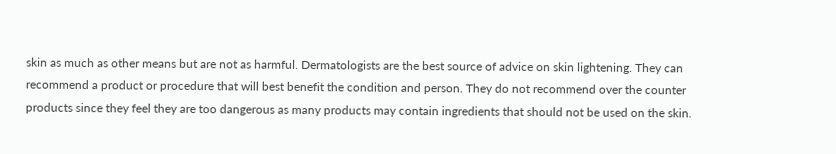skin as much as other means but are not as harmful. Dermatologists are the best source of advice on skin lightening. They can recommend a product or procedure that will best benefit the condition and person. They do not recommend over the counter products since they feel they are too dangerous as many products may contain ingredients that should not be used on the skin.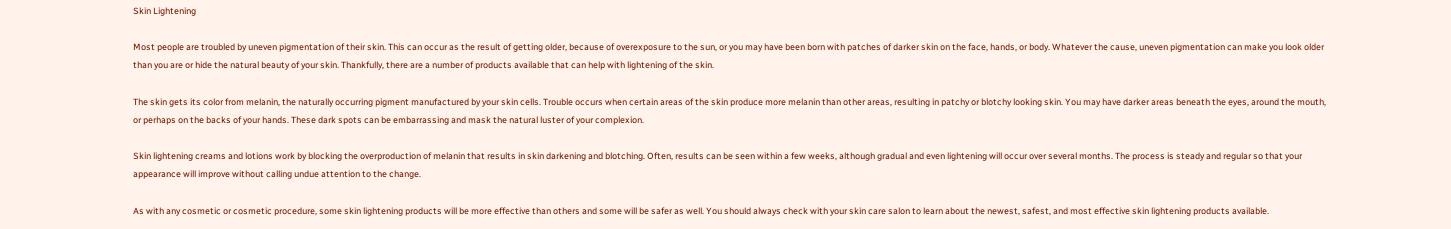Skin Lightening

Most people are troubled by uneven pigmentation of their skin. This can occur as the result of getting older, because of overexposure to the sun, or you may have been born with patches of darker skin on the face, hands, or body. Whatever the cause, uneven pigmentation can make you look older than you are or hide the natural beauty of your skin. Thankfully, there are a number of products available that can help with lightening of the skin.

The skin gets its color from melanin, the naturally occurring pigment manufactured by your skin cells. Trouble occurs when certain areas of the skin produce more melanin than other areas, resulting in patchy or blotchy looking skin. You may have darker areas beneath the eyes, around the mouth, or perhaps on the backs of your hands. These dark spots can be embarrassing and mask the natural luster of your complexion.

Skin lightening creams and lotions work by blocking the overproduction of melanin that results in skin darkening and blotching. Often, results can be seen within a few weeks, although gradual and even lightening will occur over several months. The process is steady and regular so that your appearance will improve without calling undue attention to the change.

As with any cosmetic or cosmetic procedure, some skin lightening products will be more effective than others and some will be safer as well. You should always check with your skin care salon to learn about the newest, safest, and most effective skin lightening products available.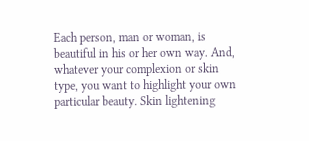Each person, man or woman, is beautiful in his or her own way. And, whatever your complexion or skin type, you want to highlight your own particular beauty. Skin lightening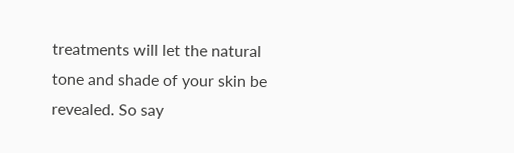treatments will let the natural tone and shade of your skin be revealed. So say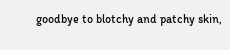goodbye to blotchy and patchy skin,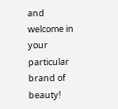and welcome in your particular brand of beauty!